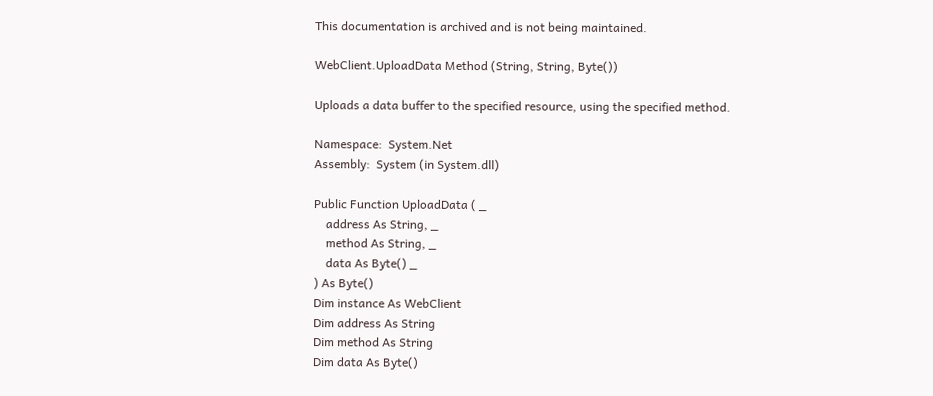This documentation is archived and is not being maintained.

WebClient.UploadData Method (String, String, Byte())

Uploads a data buffer to the specified resource, using the specified method.

Namespace:  System.Net
Assembly:  System (in System.dll)

Public Function UploadData ( _
    address As String, _
    method As String, _
    data As Byte() _
) As Byte()
Dim instance As WebClient
Dim address As String
Dim method As String
Dim data As Byte()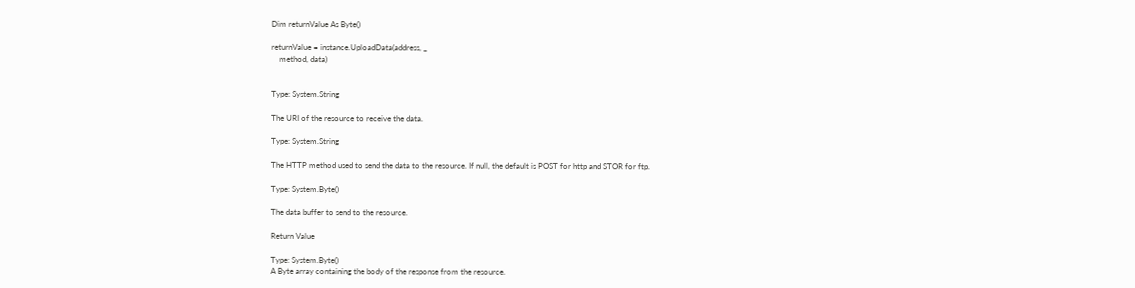Dim returnValue As Byte()

returnValue = instance.UploadData(address, _
    method, data)


Type: System.String

The URI of the resource to receive the data.

Type: System.String

The HTTP method used to send the data to the resource. If null, the default is POST for http and STOR for ftp.

Type: System.Byte()

The data buffer to send to the resource.

Return Value

Type: System.Byte()
A Byte array containing the body of the response from the resource.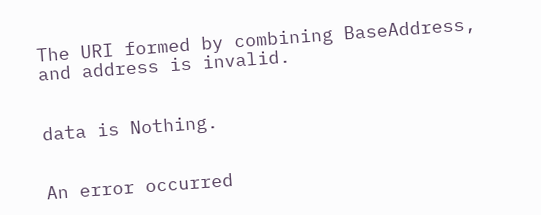The URI formed by combining BaseAddress, and address is invalid.


data is Nothing.


An error occurred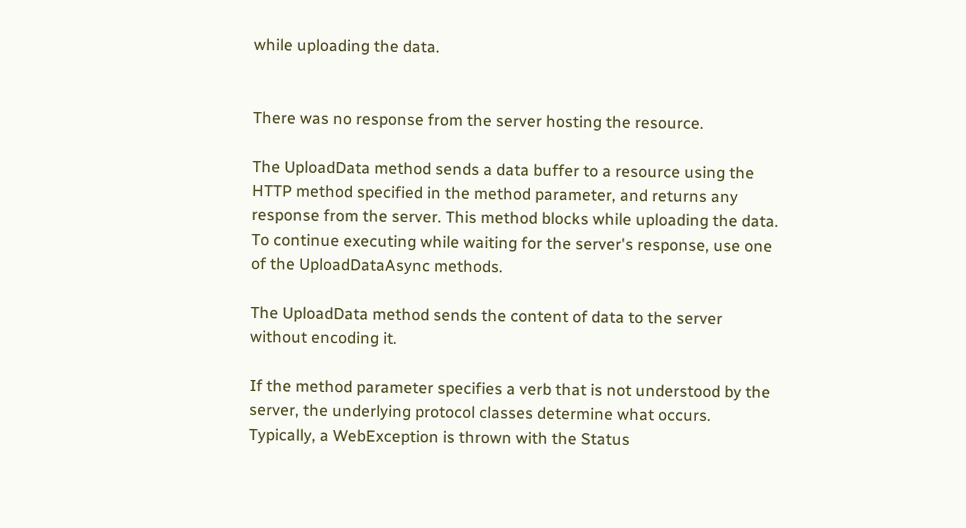while uploading the data.


There was no response from the server hosting the resource.

The UploadData method sends a data buffer to a resource using the HTTP method specified in the method parameter, and returns any response from the server. This method blocks while uploading the data. To continue executing while waiting for the server's response, use one of the UploadDataAsync methods.

The UploadData method sends the content of data to the server without encoding it.

If the method parameter specifies a verb that is not understood by the server, the underlying protocol classes determine what occurs. Typically, a WebException is thrown with the Status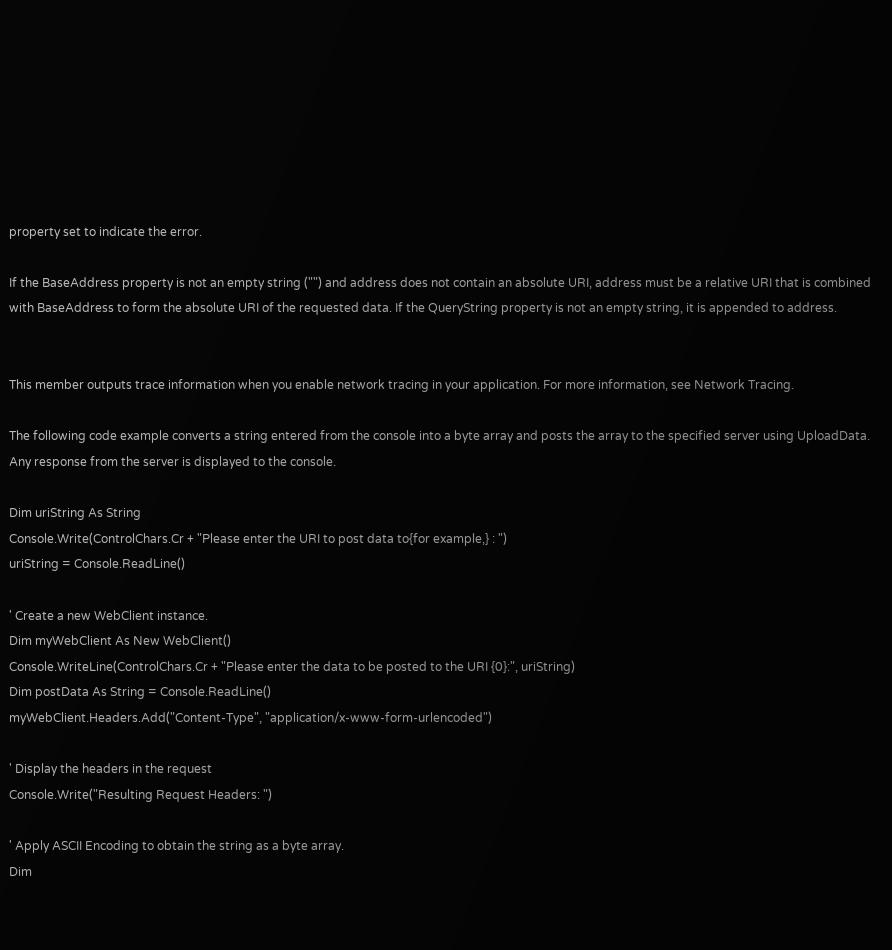property set to indicate the error.

If the BaseAddress property is not an empty string ("") and address does not contain an absolute URI, address must be a relative URI that is combined with BaseAddress to form the absolute URI of the requested data. If the QueryString property is not an empty string, it is appended to address.


This member outputs trace information when you enable network tracing in your application. For more information, see Network Tracing.

The following code example converts a string entered from the console into a byte array and posts the array to the specified server using UploadData. Any response from the server is displayed to the console.

Dim uriString As String
Console.Write(ControlChars.Cr + "Please enter the URI to post data to{for example,} : ")
uriString = Console.ReadLine()

' Create a new WebClient instance.
Dim myWebClient As New WebClient()
Console.WriteLine(ControlChars.Cr + "Please enter the data to be posted to the URI {0}:", uriString)
Dim postData As String = Console.ReadLine()
myWebClient.Headers.Add("Content-Type", "application/x-www-form-urlencoded")

' Display the headers in the request
Console.Write("Resulting Request Headers: ")

' Apply ASCII Encoding to obtain the string as a byte array.
Dim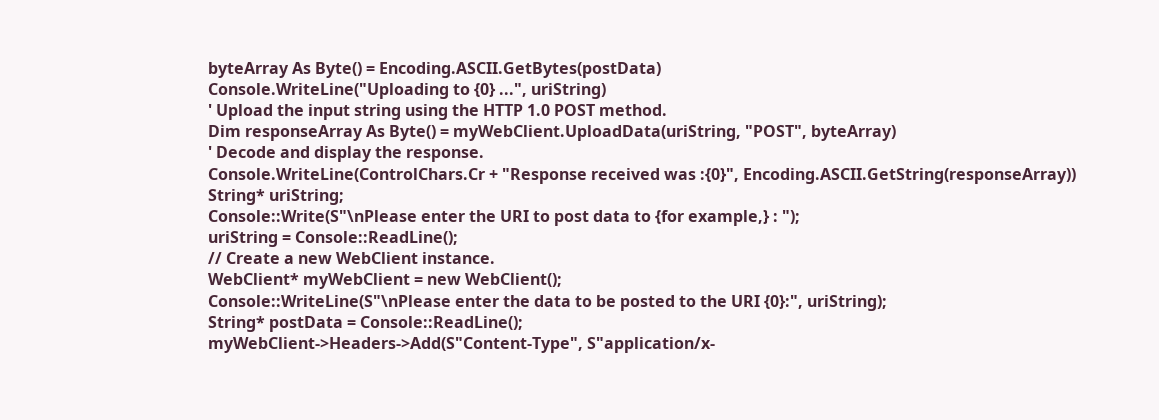byteArray As Byte() = Encoding.ASCII.GetBytes(postData)
Console.WriteLine("Uploading to {0} ...", uriString)
' Upload the input string using the HTTP 1.0 POST method.
Dim responseArray As Byte() = myWebClient.UploadData(uriString, "POST", byteArray)
' Decode and display the response.
Console.WriteLine(ControlChars.Cr + "Response received was :{0}", Encoding.ASCII.GetString(responseArray))
String* uriString;
Console::Write(S"\nPlease enter the URI to post data to {for example,} : ");
uriString = Console::ReadLine();
// Create a new WebClient instance.
WebClient* myWebClient = new WebClient();
Console::WriteLine(S"\nPlease enter the data to be posted to the URI {0}:", uriString);
String* postData = Console::ReadLine();
myWebClient->Headers->Add(S"Content-Type", S"application/x-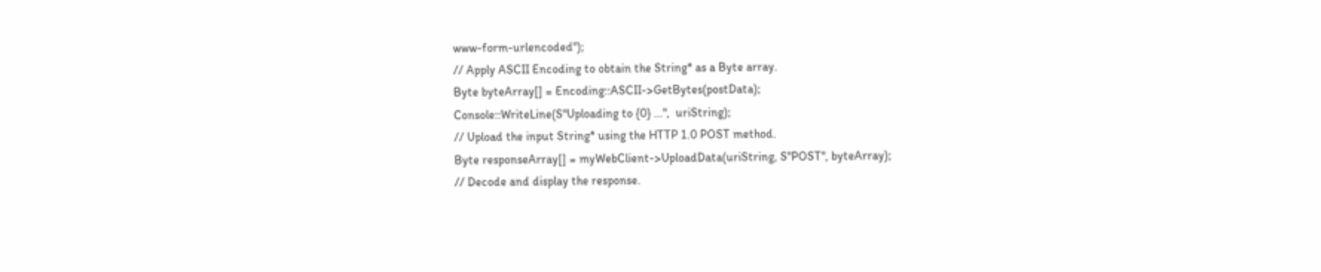www-form-urlencoded");
// Apply ASCII Encoding to obtain the String* as a Byte array.
Byte byteArray[] = Encoding::ASCII->GetBytes(postData);
Console::WriteLine(S"Uploading to {0} ...",  uriString);
// Upload the input String* using the HTTP 1.0 POST method.
Byte responseArray[] = myWebClient->UploadData(uriString, S"POST", byteArray);
// Decode and display the response.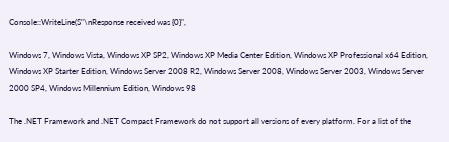Console::WriteLine(S"\nResponse received was {0}",

Windows 7, Windows Vista, Windows XP SP2, Windows XP Media Center Edition, Windows XP Professional x64 Edition, Windows XP Starter Edition, Windows Server 2008 R2, Windows Server 2008, Windows Server 2003, Windows Server 2000 SP4, Windows Millennium Edition, Windows 98

The .NET Framework and .NET Compact Framework do not support all versions of every platform. For a list of the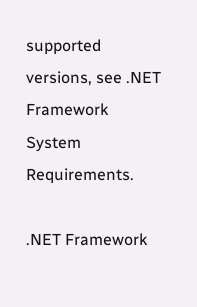supported versions, see .NET Framework System Requirements.

.NET Framework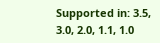Supported in: 3.5, 3.0, 2.0, 1.1, 1.0